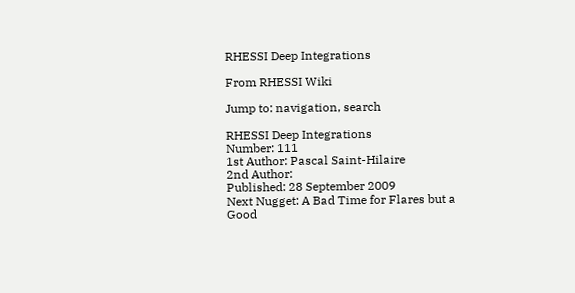RHESSI Deep Integrations

From RHESSI Wiki

Jump to: navigation, search

RHESSI Deep Integrations
Number: 111
1st Author: Pascal Saint-Hilaire
2nd Author:
Published: 28 September 2009
Next Nugget: A Bad Time for Flares but a Good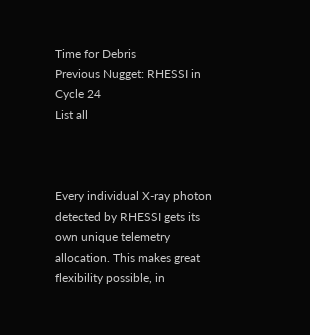Time for Debris
Previous Nugget: RHESSI in Cycle 24
List all



Every individual X-ray photon detected by RHESSI gets its own unique telemetry allocation. This makes great flexibility possible, in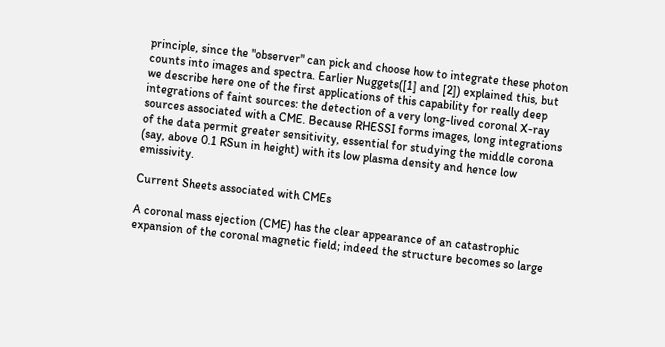principle, since the "observer" can pick and choose how to integrate these photon counts into images and spectra. Earlier Nuggets([1] and [2]) explained this, but we describe here one of the first applications of this capability for really deep integrations of faint sources: the detection of a very long-lived coronal X-ray sources associated with a CME. Because RHESSI forms images, long integrations of the data permit greater sensitivity, essential for studying the middle corona (say, above 0.1 RSun in height) with its low plasma density and hence low emissivity.

Current Sheets associated with CMEs

A coronal mass ejection (CME) has the clear appearance of an catastrophic expansion of the coronal magnetic field; indeed the structure becomes so large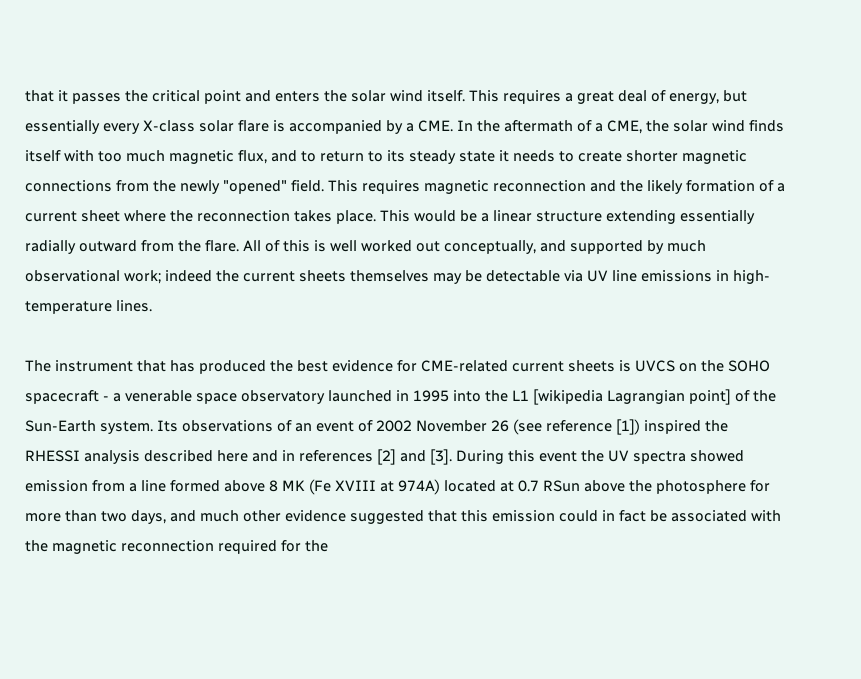that it passes the critical point and enters the solar wind itself. This requires a great deal of energy, but essentially every X-class solar flare is accompanied by a CME. In the aftermath of a CME, the solar wind finds itself with too much magnetic flux, and to return to its steady state it needs to create shorter magnetic connections from the newly "opened" field. This requires magnetic reconnection and the likely formation of a current sheet where the reconnection takes place. This would be a linear structure extending essentially radially outward from the flare. All of this is well worked out conceptually, and supported by much observational work; indeed the current sheets themselves may be detectable via UV line emissions in high-temperature lines.

The instrument that has produced the best evidence for CME-related current sheets is UVCS on the SOHO spacecraft - a venerable space observatory launched in 1995 into the L1 [wikipedia Lagrangian point] of the Sun-Earth system. Its observations of an event of 2002 November 26 (see reference [1]) inspired the RHESSI analysis described here and in references [2] and [3]. During this event the UV spectra showed emission from a line formed above 8 MK (Fe XVIII at 974A) located at 0.7 RSun above the photosphere for more than two days, and much other evidence suggested that this emission could in fact be associated with the magnetic reconnection required for the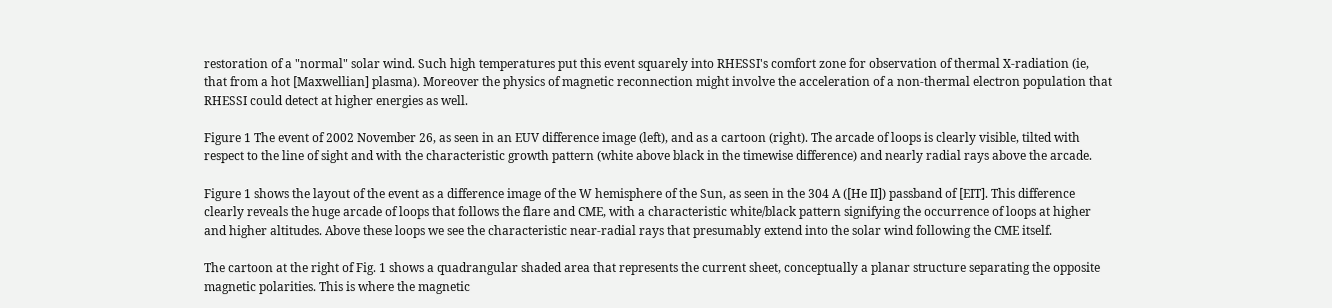restoration of a "normal" solar wind. Such high temperatures put this event squarely into RHESSI's comfort zone for observation of thermal X-radiation (ie, that from a hot [Maxwellian] plasma). Moreover the physics of magnetic reconnection might involve the acceleration of a non-thermal electron population that RHESSI could detect at higher energies as well.

Figure 1 The event of 2002 November 26, as seen in an EUV difference image (left), and as a cartoon (right). The arcade of loops is clearly visible, tilted with respect to the line of sight and with the characteristic growth pattern (white above black in the timewise difference) and nearly radial rays above the arcade.

Figure 1 shows the layout of the event as a difference image of the W hemisphere of the Sun, as seen in the 304 A ([He II]) passband of [EIT]. This difference clearly reveals the huge arcade of loops that follows the flare and CME, with a characteristic white/black pattern signifying the occurrence of loops at higher and higher altitudes. Above these loops we see the characteristic near-radial rays that presumably extend into the solar wind following the CME itself.

The cartoon at the right of Fig. 1 shows a quadrangular shaded area that represents the current sheet, conceptually a planar structure separating the opposite magnetic polarities. This is where the magnetic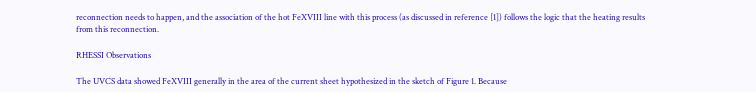reconnection needs to happen, and the association of the hot FeXVIII line with this process (as discussed in reference [1]) follows the logic that the heating results from this reconnection.

RHESSI Observations

The UVCS data showed FeXVIII generally in the area of the current sheet hypothesized in the sketch of Figure 1. Because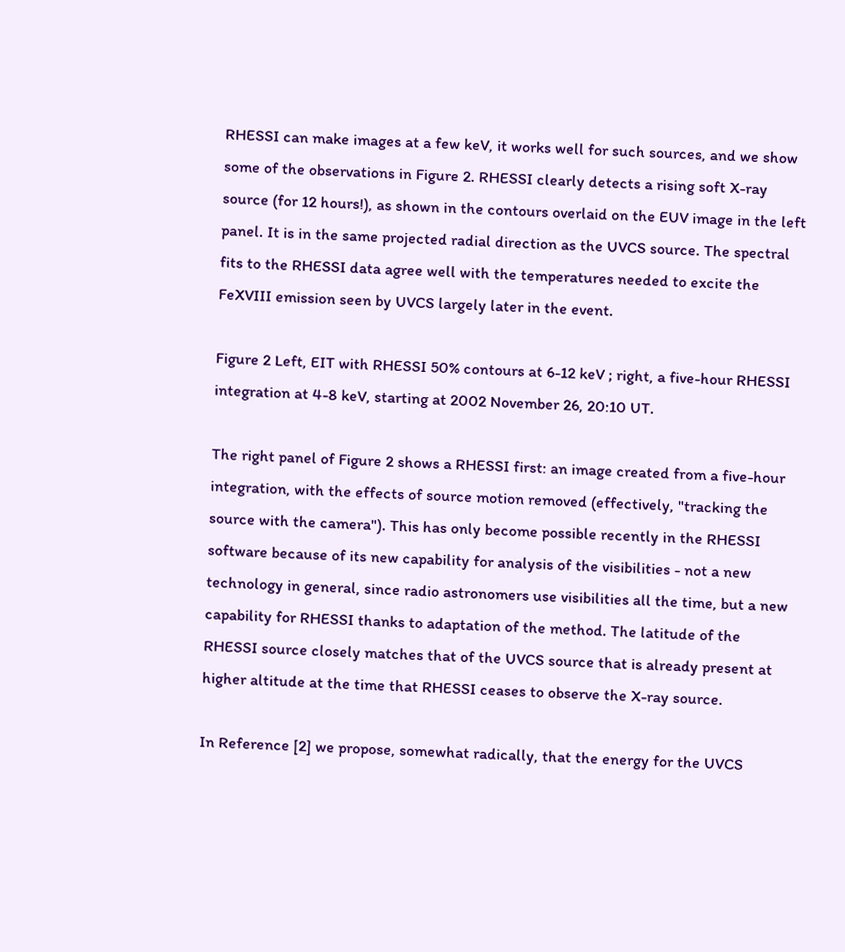RHESSI can make images at a few keV, it works well for such sources, and we show some of the observations in Figure 2. RHESSI clearly detects a rising soft X-ray source (for 12 hours!), as shown in the contours overlaid on the EUV image in the left panel. It is in the same projected radial direction as the UVCS source. The spectral fits to the RHESSI data agree well with the temperatures needed to excite the FeXVIII emission seen by UVCS largely later in the event.

Figure 2 Left, EIT with RHESSI 50% contours at 6-12 keV ; right, a five-hour RHESSI integration at 4-8 keV, starting at 2002 November 26, 20:10 UT.

The right panel of Figure 2 shows a RHESSI first: an image created from a five-hour integration, with the effects of source motion removed (effectively, "tracking the source with the camera"). This has only become possible recently in the RHESSI software because of its new capability for analysis of the visibilities - not a new technology in general, since radio astronomers use visibilities all the time, but a new capability for RHESSI thanks to adaptation of the method. The latitude of the RHESSI source closely matches that of the UVCS source that is already present at higher altitude at the time that RHESSI ceases to observe the X-ray source.

In Reference [2] we propose, somewhat radically, that the energy for the UVCS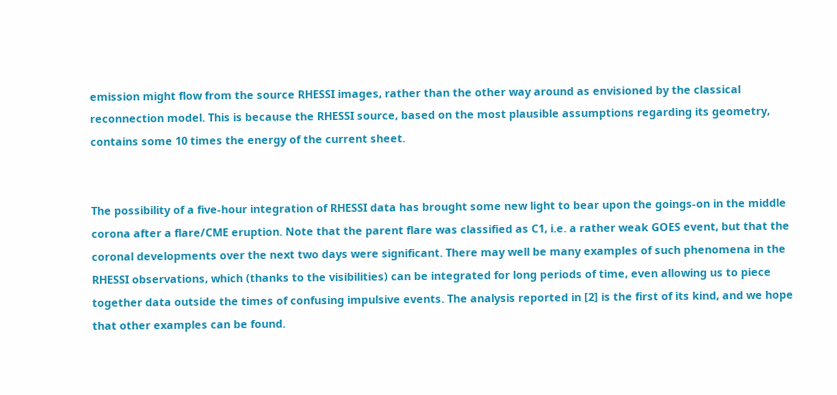emission might flow from the source RHESSI images, rather than the other way around as envisioned by the classical reconnection model. This is because the RHESSI source, based on the most plausible assumptions regarding its geometry, contains some 10 times the energy of the current sheet.


The possibility of a five-hour integration of RHESSI data has brought some new light to bear upon the goings-on in the middle corona after a flare/CME eruption. Note that the parent flare was classified as C1, i.e. a rather weak GOES event, but that the coronal developments over the next two days were significant. There may well be many examples of such phenomena in the RHESSI observations, which (thanks to the visibilities) can be integrated for long periods of time, even allowing us to piece together data outside the times of confusing impulsive events. The analysis reported in [2] is the first of its kind, and we hope that other examples can be found.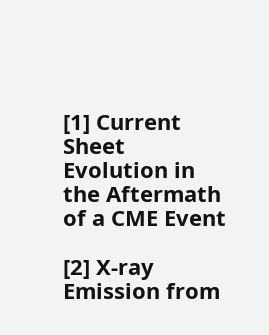[1] Current Sheet Evolution in the Aftermath of a CME Event

[2] X-ray Emission from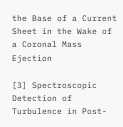the Base of a Current Sheet in the Wake of a Coronal Mass Ejection

[3] Spectroscopic Detection of Turbulence in Post-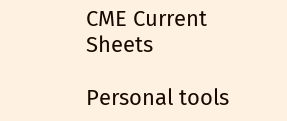CME Current Sheets

Personal tools